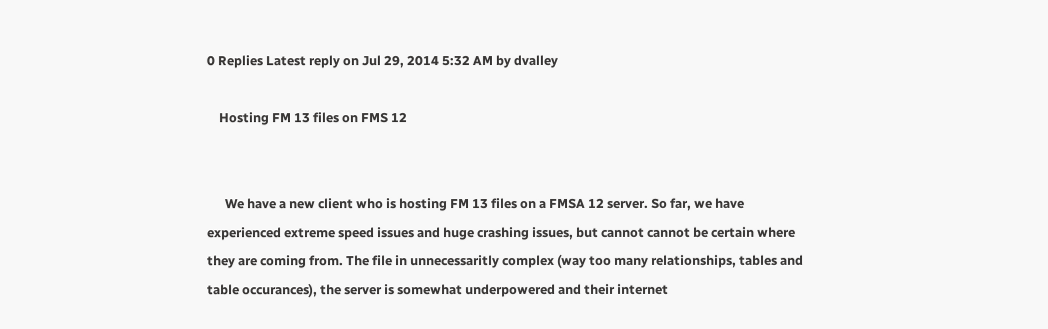0 Replies Latest reply on Jul 29, 2014 5:32 AM by dvalley

    Hosting FM 13 files on FMS 12


      We have a new client who is hosting FM 13 files on a FMSA 12 server. So far, we have experienced extreme speed issues and huge crashing issues, but cannot cannot be certain where they are coming from. The file in unnecessaritly complex (way too many relationships, tables and table occurances), the server is somewhat underpowered and their internet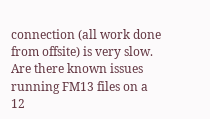connection (all work done from offsite) is very slow. Are there known issues running FM13 files on a 12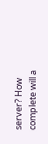server? How complete will a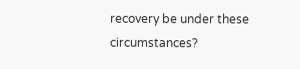recovery be under these circumstances?